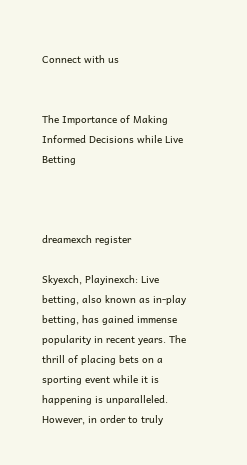Connect with us


The Importance of Making Informed Decisions while Live Betting



dreamexch register

Skyexch, Playinexch: Live betting, also known as in-play betting, has gained immense popularity in recent years. The thrill of placing bets on a sporting event while it is happening is unparalleled. However, in order to truly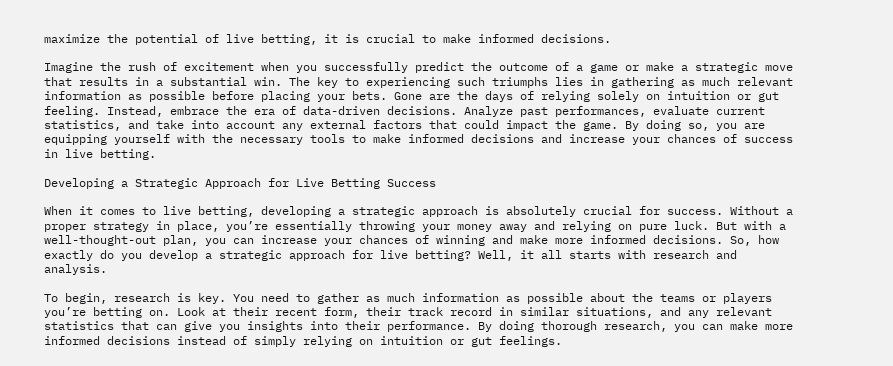maximize the potential of live betting, it is crucial to make informed decisions.

Imagine the rush of excitement when you successfully predict the outcome of a game or make a strategic move that results in a substantial win. The key to experiencing such triumphs lies in gathering as much relevant information as possible before placing your bets. Gone are the days of relying solely on intuition or gut feeling. Instead, embrace the era of data-driven decisions. Analyze past performances, evaluate current statistics, and take into account any external factors that could impact the game. By doing so, you are equipping yourself with the necessary tools to make informed decisions and increase your chances of success in live betting.

Developing a Strategic Approach for Live Betting Success

When it comes to live betting, developing a strategic approach is absolutely crucial for success. Without a proper strategy in place, you’re essentially throwing your money away and relying on pure luck. But with a well-thought-out plan, you can increase your chances of winning and make more informed decisions. So, how exactly do you develop a strategic approach for live betting? Well, it all starts with research and analysis.

To begin, research is key. You need to gather as much information as possible about the teams or players you’re betting on. Look at their recent form, their track record in similar situations, and any relevant statistics that can give you insights into their performance. By doing thorough research, you can make more informed decisions instead of simply relying on intuition or gut feelings.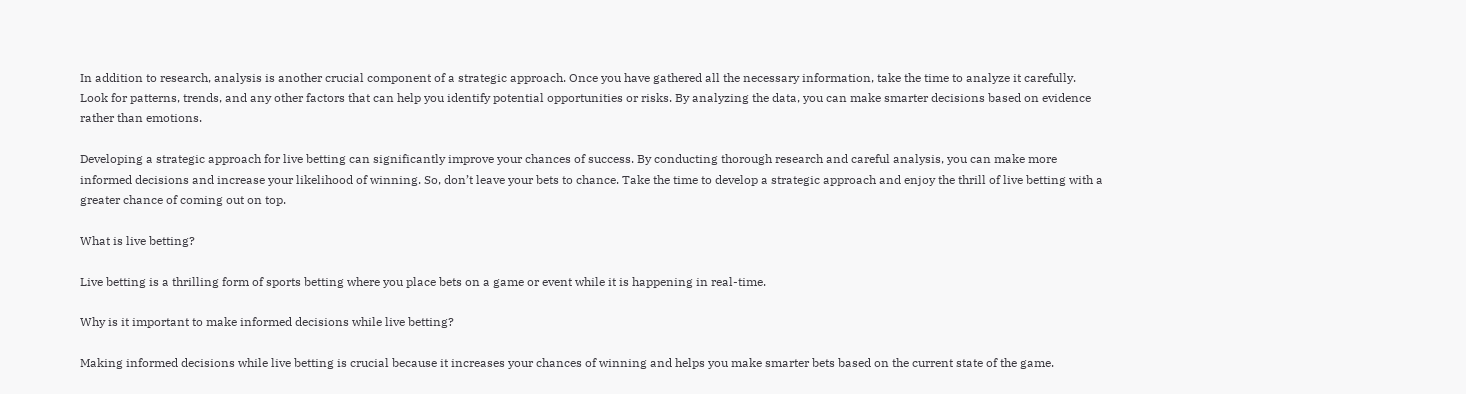In addition to research, analysis is another crucial component of a strategic approach. Once you have gathered all the necessary information, take the time to analyze it carefully. Look for patterns, trends, and any other factors that can help you identify potential opportunities or risks. By analyzing the data, you can make smarter decisions based on evidence rather than emotions.

Developing a strategic approach for live betting can significantly improve your chances of success. By conducting thorough research and careful analysis, you can make more informed decisions and increase your likelihood of winning. So, don’t leave your bets to chance. Take the time to develop a strategic approach and enjoy the thrill of live betting with a greater chance of coming out on top.

What is live betting?

Live betting is a thrilling form of sports betting where you place bets on a game or event while it is happening in real-time.

Why is it important to make informed decisions while live betting?

Making informed decisions while live betting is crucial because it increases your chances of winning and helps you make smarter bets based on the current state of the game.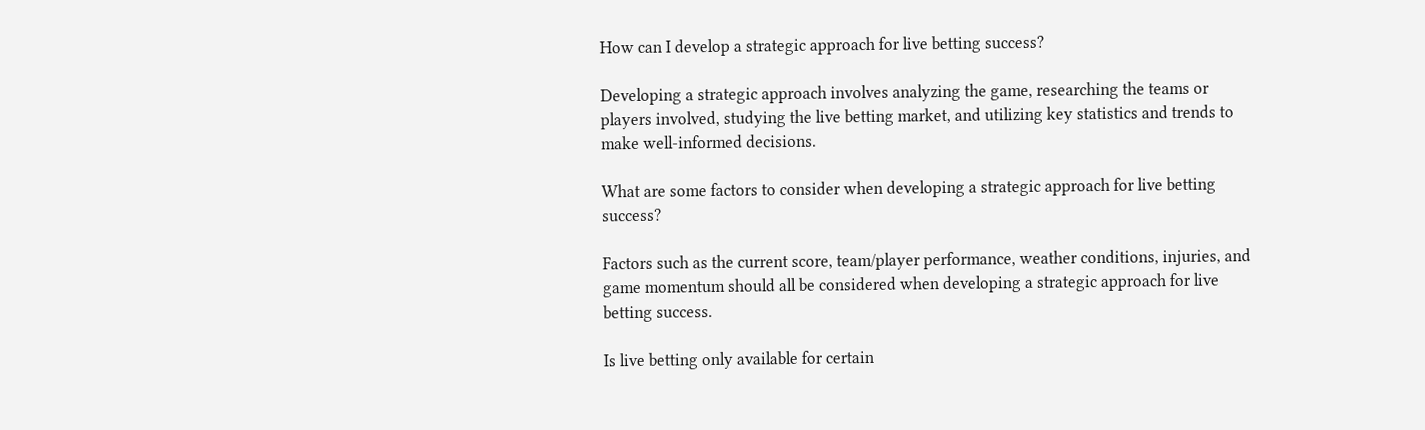How can I develop a strategic approach for live betting success?

Developing a strategic approach involves analyzing the game, researching the teams or players involved, studying the live betting market, and utilizing key statistics and trends to make well-informed decisions.

What are some factors to consider when developing a strategic approach for live betting success?

Factors such as the current score, team/player performance, weather conditions, injuries, and game momentum should all be considered when developing a strategic approach for live betting success.

Is live betting only available for certain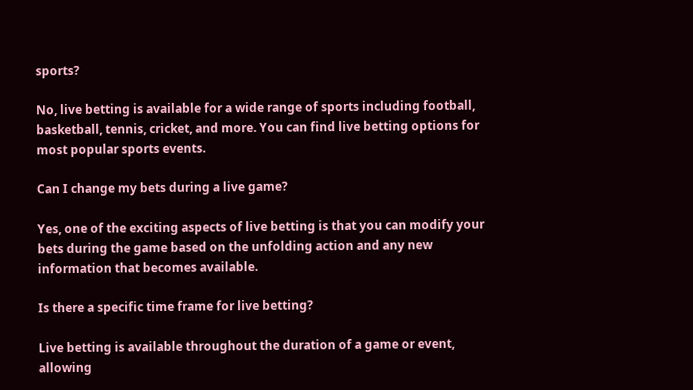sports?

No, live betting is available for a wide range of sports including football, basketball, tennis, cricket, and more. You can find live betting options for most popular sports events.

Can I change my bets during a live game?

Yes, one of the exciting aspects of live betting is that you can modify your bets during the game based on the unfolding action and any new information that becomes available.

Is there a specific time frame for live betting?

Live betting is available throughout the duration of a game or event, allowing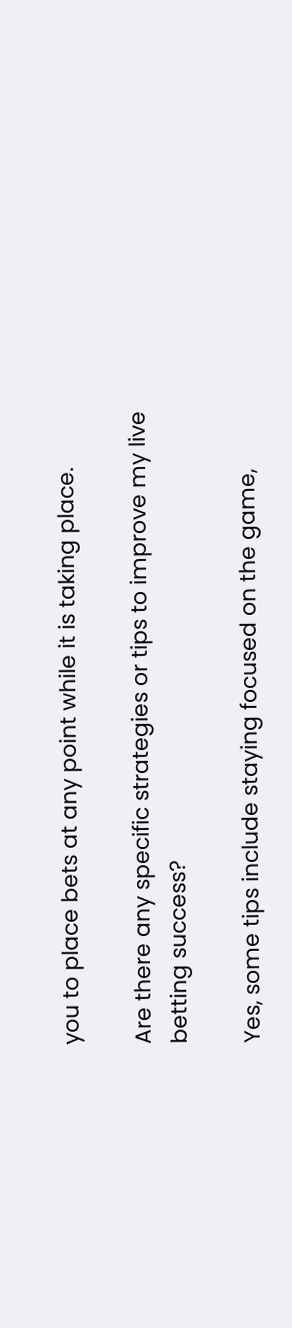you to place bets at any point while it is taking place.

Are there any specific strategies or tips to improve my live betting success?

Yes, some tips include staying focused on the game,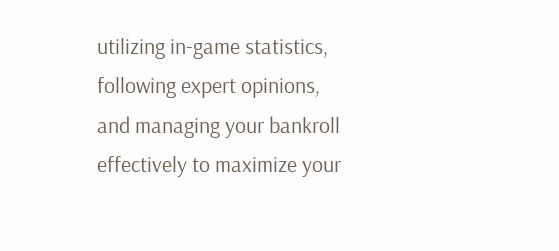utilizing in-game statistics, following expert opinions, and managing your bankroll effectively to maximize your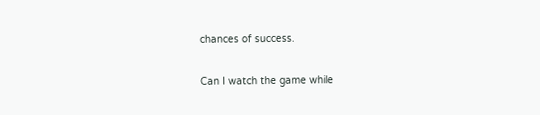chances of success.

Can I watch the game while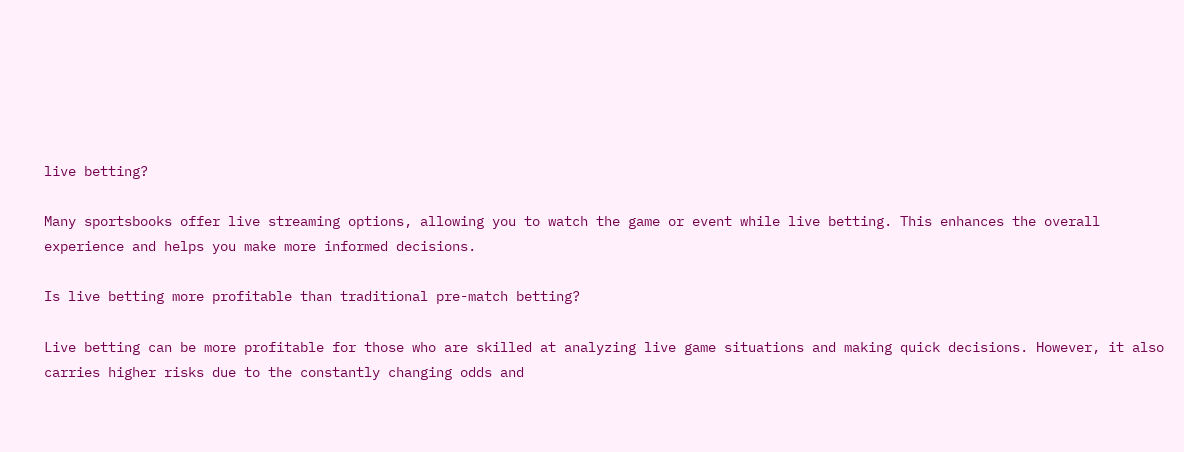live betting?

Many sportsbooks offer live streaming options, allowing you to watch the game or event while live betting. This enhances the overall experience and helps you make more informed decisions.

Is live betting more profitable than traditional pre-match betting?

Live betting can be more profitable for those who are skilled at analyzing live game situations and making quick decisions. However, it also carries higher risks due to the constantly changing odds and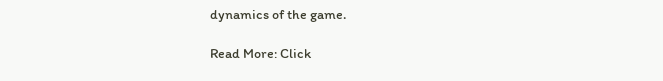dynamics of the game.

Read More: Click